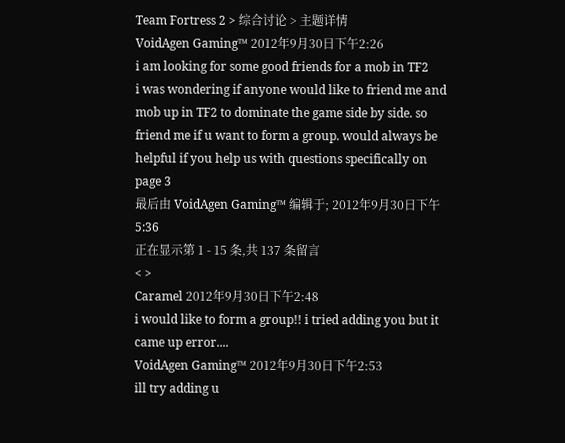Team Fortress 2 > 综合讨论 > 主题详情
VoidAgen Gaming™ 2012年9月30日下午2:26
i am looking for some good friends for a mob in TF2
i was wondering if anyone would like to friend me and mob up in TF2 to dominate the game side by side. so friend me if u want to form a group. would always be helpful if you help us with questions specifically on page 3
最后由 VoidAgen Gaming™ 编辑于; 2012年9月30日下午5:36
正在显示第 1 - 15 条,共 137 条留言
< >
Caramel 2012年9月30日下午2:48
i would like to form a group!! i tried adding you but it came up error....
VoidAgen Gaming™ 2012年9月30日下午2:53
ill try adding u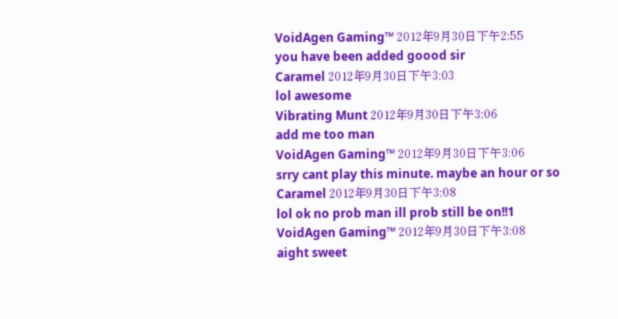VoidAgen Gaming™ 2012年9月30日下午2:55
you have been added goood sir
Caramel 2012年9月30日下午3:03
lol awesome
Vibrating Munt 2012年9月30日下午3:06
add me too man
VoidAgen Gaming™ 2012年9月30日下午3:06
srry cant play this minute. maybe an hour or so
Caramel 2012年9月30日下午3:08
lol ok no prob man ill prob still be on!!1
VoidAgen Gaming™ 2012年9月30日下午3:08
aight sweet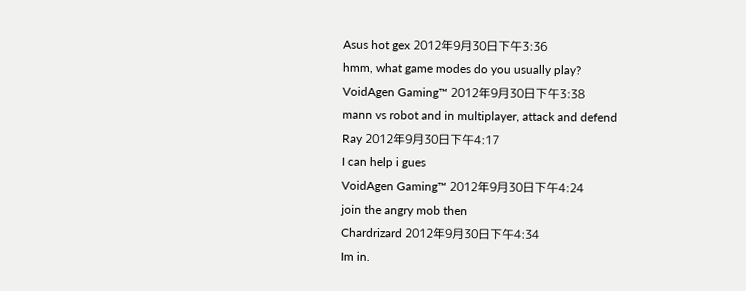Asus hot gex 2012年9月30日下午3:36
hmm, what game modes do you usually play?
VoidAgen Gaming™ 2012年9月30日下午3:38
mann vs robot and in multiplayer, attack and defend
Ray 2012年9月30日下午4:17
I can help i gues
VoidAgen Gaming™ 2012年9月30日下午4:24
join the angry mob then
Chardrizard 2012年9月30日下午4:34
Im in.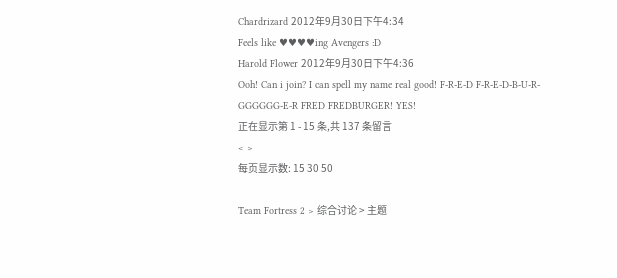Chardrizard 2012年9月30日下午4:34
Feels like ♥♥♥♥ing Avengers :D
Harold Flower 2012年9月30日下午4:36
Ooh! Can i join? I can spell my name real good! F-R-E-D F-R-E-D-B-U-R-GGGGGG-E-R FRED FREDBURGER! YES!
正在显示第 1 - 15 条,共 137 条留言
< >
每页显示数: 15 30 50

Team Fortress 2 > 综合讨论 > 主题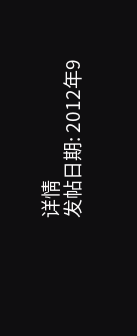详情
发帖日期: 2012年9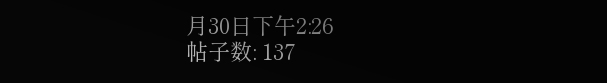月30日下午2:26
帖子数: 137